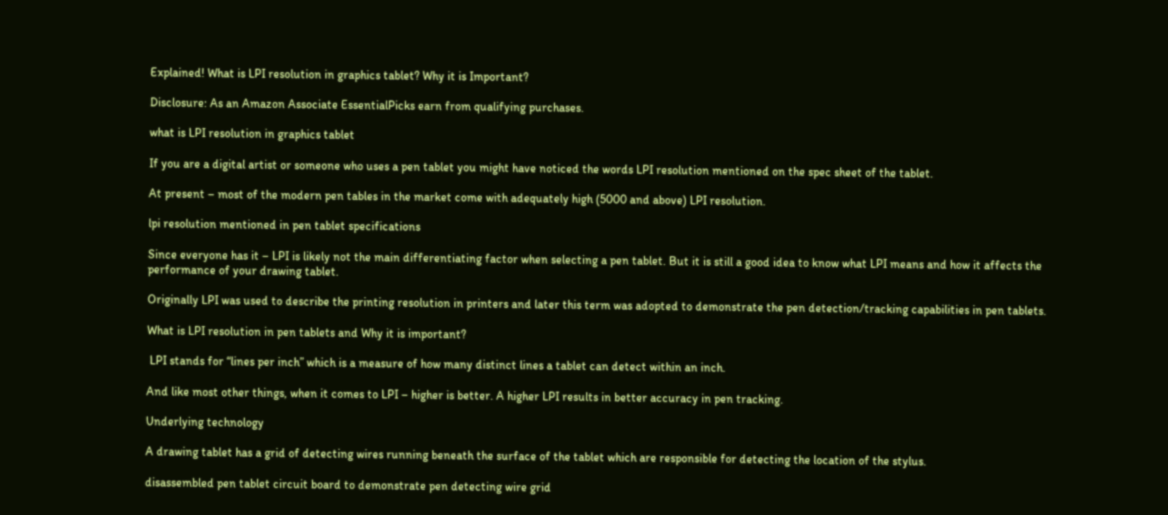Explained! What is LPI resolution in graphics tablet? Why it is Important?

Disclosure: As an Amazon Associate EssentialPicks earn from qualifying purchases.

what is LPI resolution in graphics tablet

If you are a digital artist or someone who uses a pen tablet you might have noticed the words LPI resolution mentioned on the spec sheet of the tablet.

At present – most of the modern pen tables in the market come with adequately high (5000 and above) LPI resolution.

lpi resolution mentioned in pen tablet specifications

Since everyone has it – LPI is likely not the main differentiating factor when selecting a pen tablet. But it is still a good idea to know what LPI means and how it affects the performance of your drawing tablet.

Originally LPI was used to describe the printing resolution in printers and later this term was adopted to demonstrate the pen detection/tracking capabilities in pen tablets.

What is LPI resolution in pen tablets and Why it is important?

 LPI stands for “lines per inch” which is a measure of how many distinct lines a tablet can detect within an inch.

And like most other things, when it comes to LPI – higher is better. A higher LPI results in better accuracy in pen tracking.

Underlying technology

A drawing tablet has a grid of detecting wires running beneath the surface of the tablet which are responsible for detecting the location of the stylus.

disassembled pen tablet circuit board to demonstrate pen detecting wire grid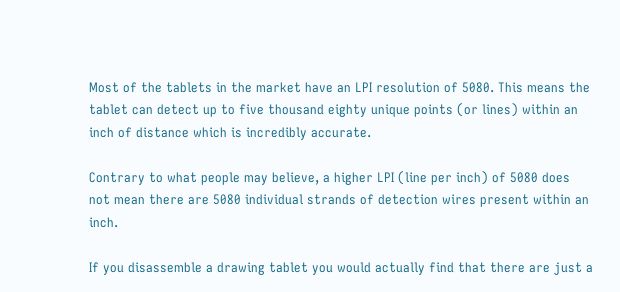Most of the tablets in the market have an LPI resolution of 5080. This means the tablet can detect up to five thousand eighty unique points (or lines) within an inch of distance which is incredibly accurate.

Contrary to what people may believe, a higher LPI (line per inch) of 5080 does not mean there are 5080 individual strands of detection wires present within an inch.

If you disassemble a drawing tablet you would actually find that there are just a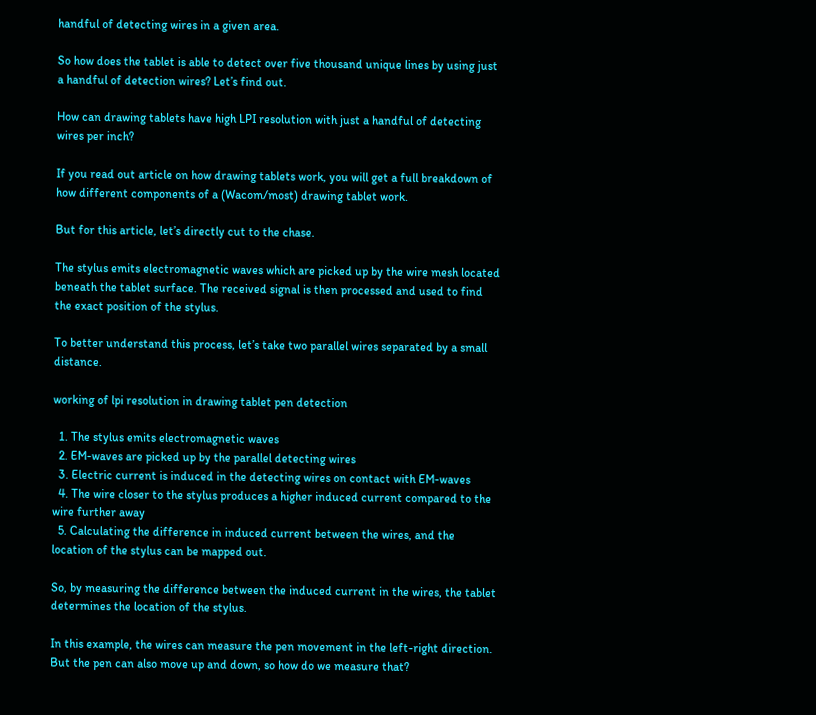handful of detecting wires in a given area.

So how does the tablet is able to detect over five thousand unique lines by using just a handful of detection wires? Let’s find out.

How can drawing tablets have high LPI resolution with just a handful of detecting wires per inch?

If you read out article on how drawing tablets work, you will get a full breakdown of how different components of a (Wacom/most) drawing tablet work.

But for this article, let’s directly cut to the chase.

The stylus emits electromagnetic waves which are picked up by the wire mesh located beneath the tablet surface. The received signal is then processed and used to find the exact position of the stylus.

To better understand this process, let’s take two parallel wires separated by a small distance.

working of lpi resolution in drawing tablet pen detection

  1. The stylus emits electromagnetic waves
  2. EM-waves are picked up by the parallel detecting wires
  3. Electric current is induced in the detecting wires on contact with EM-waves
  4. The wire closer to the stylus produces a higher induced current compared to the wire further away
  5. Calculating the difference in induced current between the wires, and the location of the stylus can be mapped out.

So, by measuring the difference between the induced current in the wires, the tablet determines the location of the stylus.

In this example, the wires can measure the pen movement in the left-right direction. But the pen can also move up and down, so how do we measure that?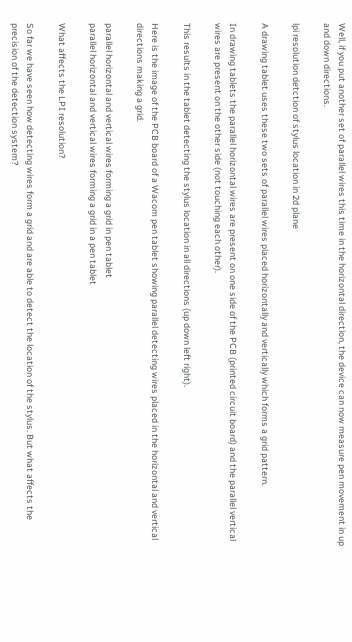Well, if you put another set of parallel wires this time in the horizontal direction, the device can now measure pen movement in up and down directions.

lpi resolution detction of stylus location in 2d plane

A drawing tablet uses these two sets of parallel wires placed horizontally and vertically which forms a grid pattern.

In drawing tablets the parallel horizontal wires are present on one side of the PCB (printed circuit board) and the parallel vertical wires are present on the other side (not touching each other).

This results in the tablet detecting the stylus location in all directions (up down left right).

Here is the image of the PCB board of a Wacom pen tablet showing parallel detecting wires placed in the horizontal and vertical directions making a grid.

parallel horizontal and vertical wires forming a grid in pen tablet
parallel horizontal and vertical wires forming a grid in a pen tablet

What affects the LPI resolution?

So far we have seen how detecting wires form a grid and are able to detect the location of the stylus. But what affects the precision of the detection system?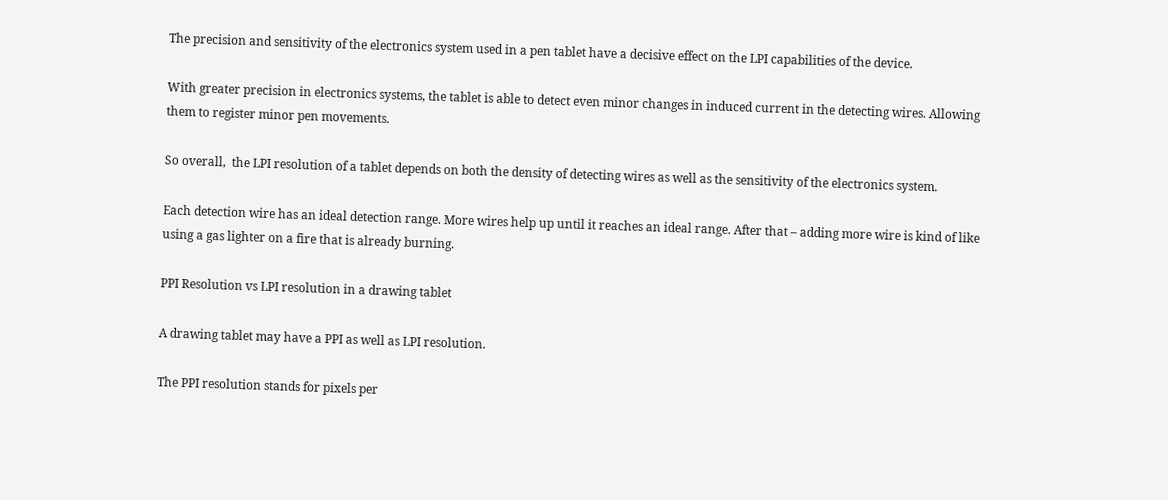The precision and sensitivity of the electronics system used in a pen tablet have a decisive effect on the LPI capabilities of the device.

With greater precision in electronics systems, the tablet is able to detect even minor changes in induced current in the detecting wires. Allowing them to register minor pen movements.

So overall,  the LPI resolution of a tablet depends on both the density of detecting wires as well as the sensitivity of the electronics system.

Each detection wire has an ideal detection range. More wires help up until it reaches an ideal range. After that – adding more wire is kind of like using a gas lighter on a fire that is already burning.

PPI Resolution vs LPI resolution in a drawing tablet

A drawing tablet may have a PPI as well as LPI resolution.

The PPI resolution stands for pixels per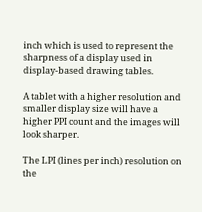inch which is used to represent the sharpness of a display used in display-based drawing tables.

A tablet with a higher resolution and smaller display size will have a higher PPI count and the images will look sharper.

The LPI (lines per inch) resolution on the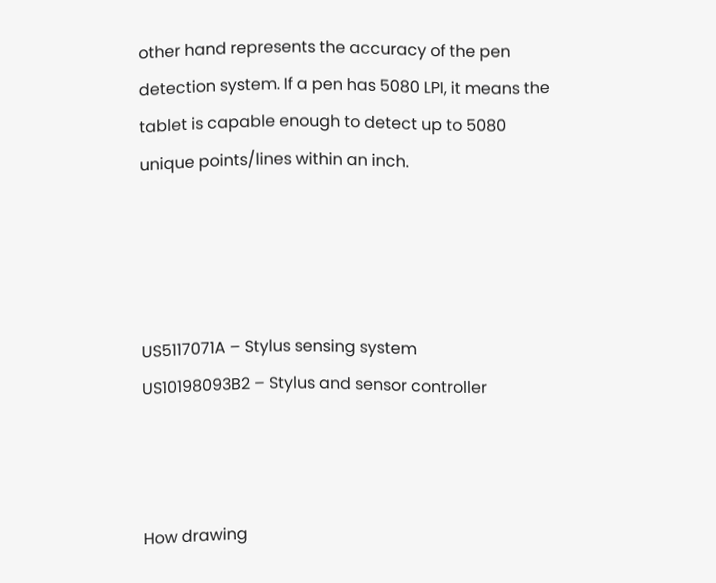other hand represents the accuracy of the pen detection system. If a pen has 5080 LPI, it means the tablet is capable enough to detect up to 5080 unique points/lines within an inch.




US5117071A – Stylus sensing system
US10198093B2 – Stylus and sensor controller



How drawing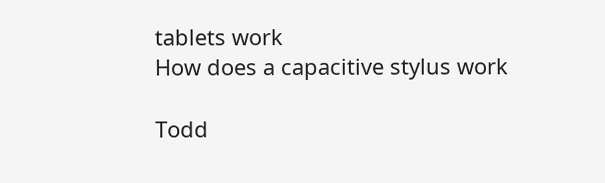tablets work
How does a capacitive stylus work

Todd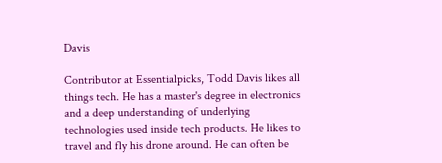Davis

Contributor at Essentialpicks, Todd Davis likes all things tech. He has a master's degree in electronics and a deep understanding of underlying technologies used inside tech products. He likes to travel and fly his drone around. He can often be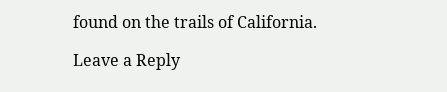found on the trails of California.

Leave a Reply